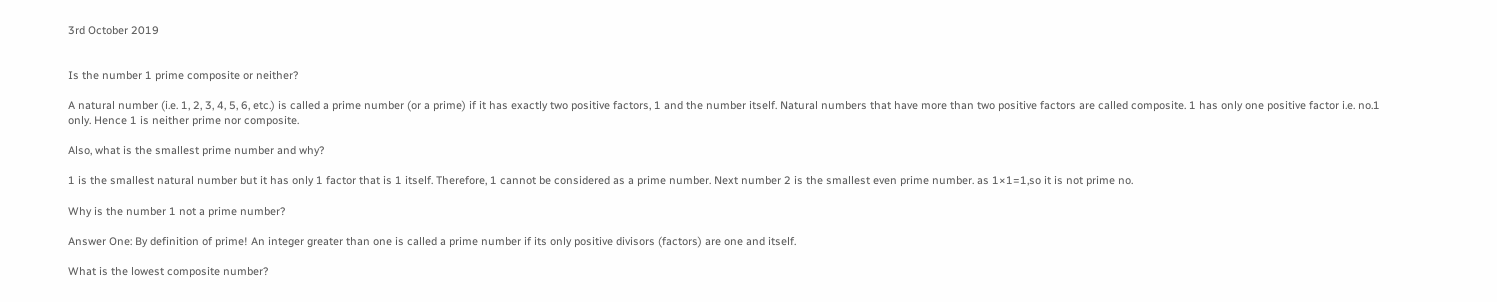3rd October 2019


Is the number 1 prime composite or neither?

A natural number (i.e. 1, 2, 3, 4, 5, 6, etc.) is called a prime number (or a prime) if it has exactly two positive factors, 1 and the number itself. Natural numbers that have more than two positive factors are called composite. 1 has only one positive factor i.e. no.1 only. Hence 1 is neither prime nor composite.

Also, what is the smallest prime number and why?

1 is the smallest natural number but it has only 1 factor that is 1 itself. Therefore, 1 cannot be considered as a prime number. Next number 2 is the smallest even prime number. as 1×1=1,so it is not prime no.

Why is the number 1 not a prime number?

Answer One: By definition of prime! An integer greater than one is called a prime number if its only positive divisors (factors) are one and itself.

What is the lowest composite number?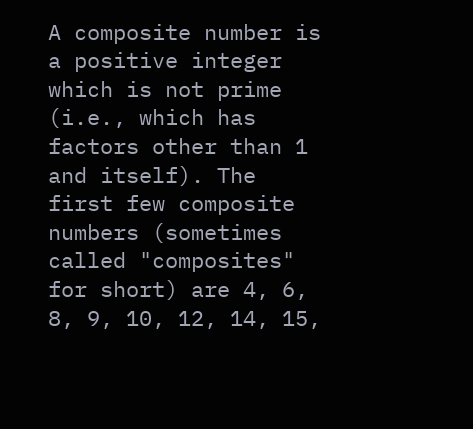A composite number is a positive integer which is not prime (i.e., which has factors other than 1 and itself). The first few composite numbers (sometimes called "composites" for short) are 4, 6, 8, 9, 10, 12, 14, 15,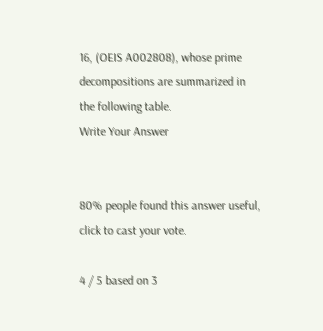16, (OEIS A002808), whose prime decompositions are summarized in the following table.
Write Your Answer


80% people found this answer useful, click to cast your vote.

4 / 5 based on 3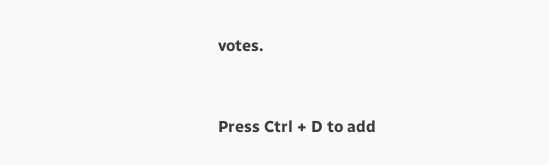votes.


Press Ctrl + D to add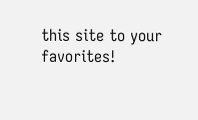this site to your favorites!